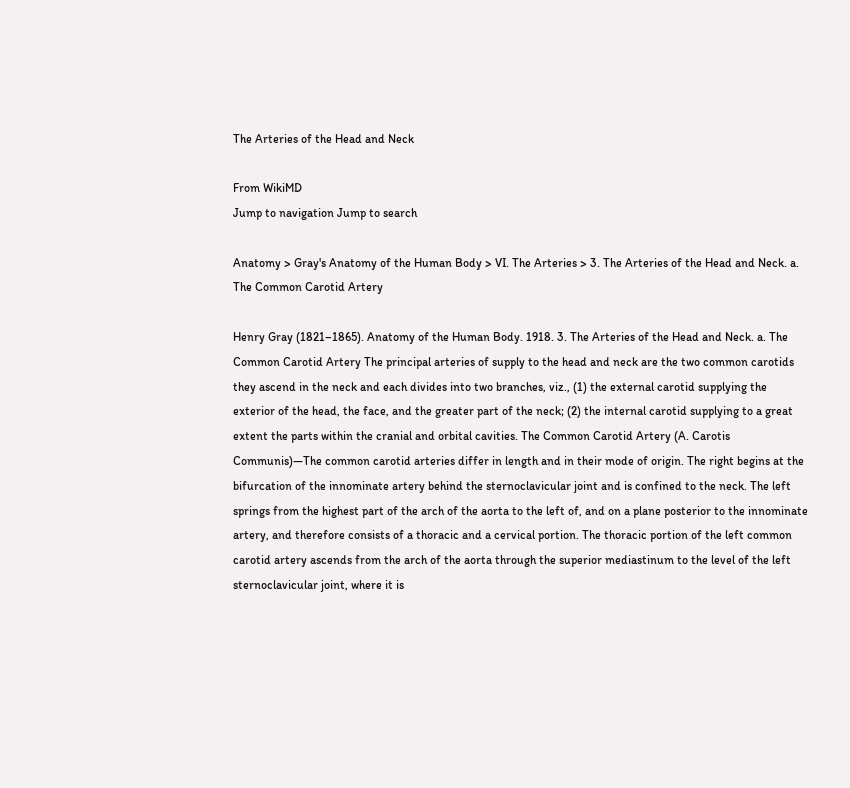The Arteries of the Head and Neck

From WikiMD
Jump to navigation Jump to search

Anatomy > Gray's Anatomy of the Human Body > VI. The Arteries > 3. The Arteries of the Head and Neck. a. The Common Carotid Artery

Henry Gray (1821–1865). Anatomy of the Human Body. 1918. 3. The Arteries of the Head and Neck. a. The Common Carotid Artery The principal arteries of supply to the head and neck are the two common carotids they ascend in the neck and each divides into two branches, viz., (1) the external carotid supplying the exterior of the head, the face, and the greater part of the neck; (2) the internal carotid supplying to a great extent the parts within the cranial and orbital cavities. The Common Carotid Artery (A. Carotis Communis)—The common carotid arteries differ in length and in their mode of origin. The right begins at the bifurcation of the innominate artery behind the sternoclavicular joint and is confined to the neck. The left springs from the highest part of the arch of the aorta to the left of, and on a plane posterior to the innominate artery, and therefore consists of a thoracic and a cervical portion. The thoracic portion of the left common carotid artery ascends from the arch of the aorta through the superior mediastinum to the level of the left sternoclavicular joint, where it is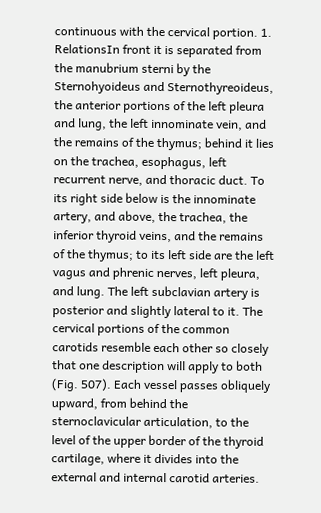continuous with the cervical portion. 1. RelationsIn front it is separated from the manubrium sterni by the Sternohyoideus and Sternothyreoideus, the anterior portions of the left pleura and lung, the left innominate vein, and the remains of the thymus; behind it lies on the trachea, esophagus, left recurrent nerve, and thoracic duct. To its right side below is the innominate artery, and above, the trachea, the inferior thyroid veins, and the remains of the thymus; to its left side are the left vagus and phrenic nerves, left pleura, and lung. The left subclavian artery is posterior and slightly lateral to it. The cervical portions of the common carotids resemble each other so closely that one description will apply to both (Fig. 507). Each vessel passes obliquely upward, from behind the sternoclavicular articulation, to the level of the upper border of the thyroid cartilage, where it divides into the external and internal carotid arteries.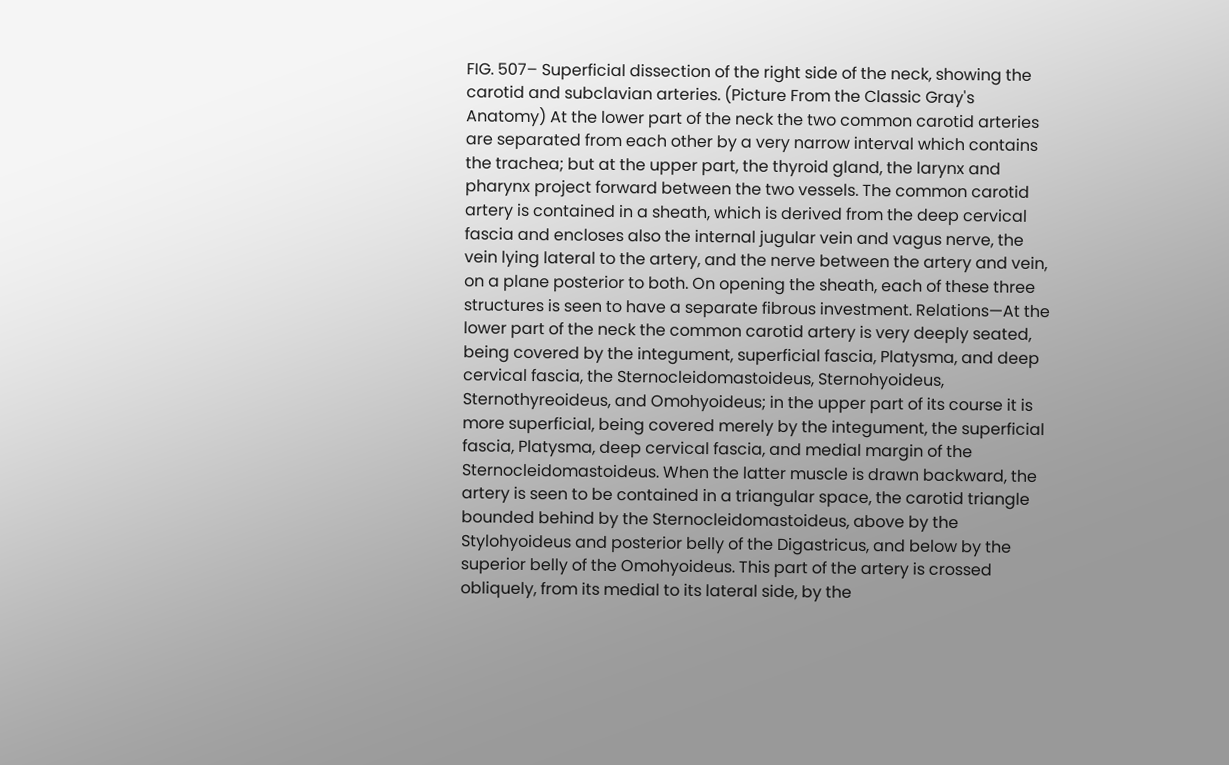FIG. 507– Superficial dissection of the right side of the neck, showing the carotid and subclavian arteries. (Picture From the Classic Gray's Anatomy) At the lower part of the neck the two common carotid arteries are separated from each other by a very narrow interval which contains the trachea; but at the upper part, the thyroid gland, the larynx and pharynx project forward between the two vessels. The common carotid artery is contained in a sheath, which is derived from the deep cervical fascia and encloses also the internal jugular vein and vagus nerve, the vein lying lateral to the artery, and the nerve between the artery and vein, on a plane posterior to both. On opening the sheath, each of these three structures is seen to have a separate fibrous investment. Relations—At the lower part of the neck the common carotid artery is very deeply seated, being covered by the integument, superficial fascia, Platysma, and deep cervical fascia, the Sternocleidomastoideus, Sternohyoideus, Sternothyreoideus, and Omohyoideus; in the upper part of its course it is more superficial, being covered merely by the integument, the superficial fascia, Platysma, deep cervical fascia, and medial margin of the Sternocleidomastoideus. When the latter muscle is drawn backward, the artery is seen to be contained in a triangular space, the carotid triangle bounded behind by the Sternocleidomastoideus, above by the Stylohyoideus and posterior belly of the Digastricus, and below by the superior belly of the Omohyoideus. This part of the artery is crossed obliquely, from its medial to its lateral side, by the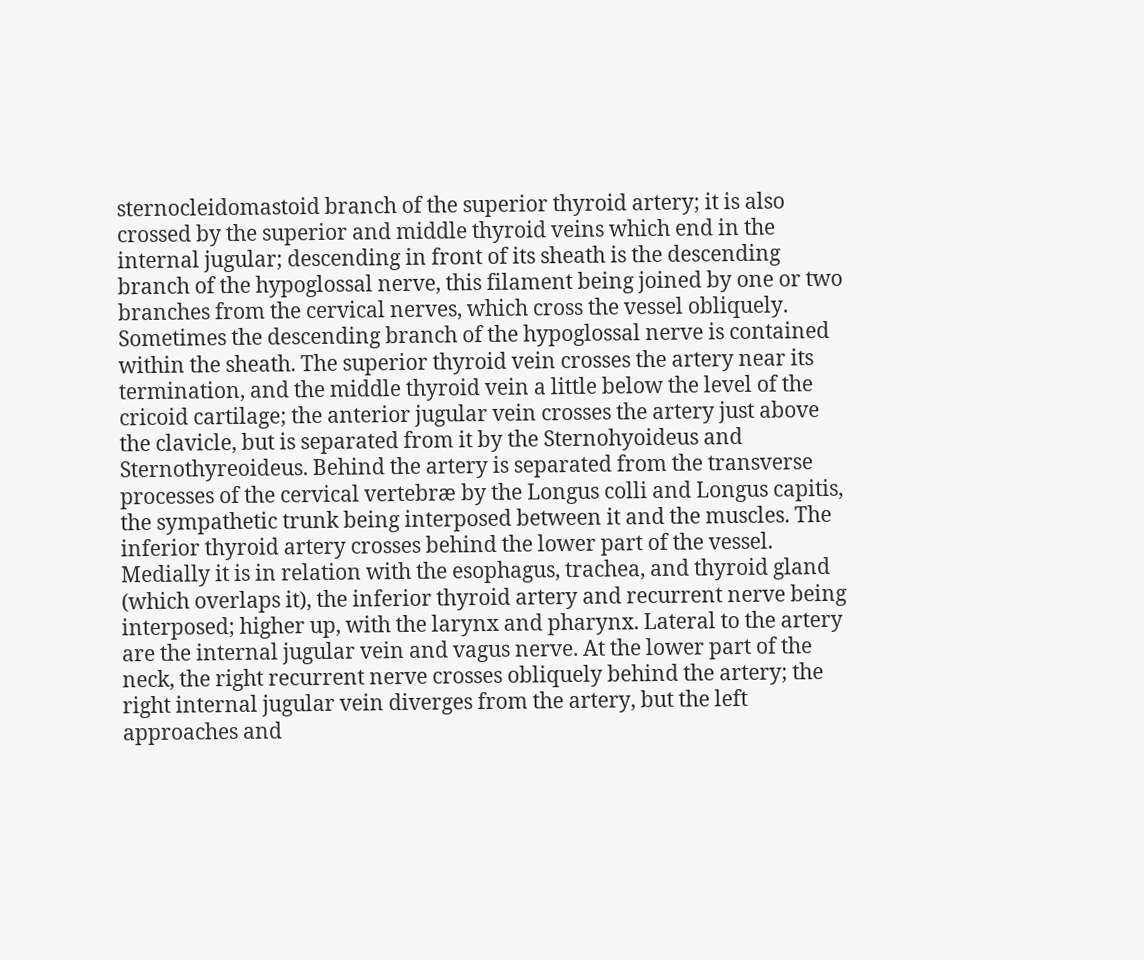sternocleidomastoid branch of the superior thyroid artery; it is also crossed by the superior and middle thyroid veins which end in the internal jugular; descending in front of its sheath is the descending branch of the hypoglossal nerve, this filament being joined by one or two branches from the cervical nerves, which cross the vessel obliquely. Sometimes the descending branch of the hypoglossal nerve is contained within the sheath. The superior thyroid vein crosses the artery near its termination, and the middle thyroid vein a little below the level of the cricoid cartilage; the anterior jugular vein crosses the artery just above the clavicle, but is separated from it by the Sternohyoideus and Sternothyreoideus. Behind the artery is separated from the transverse processes of the cervical vertebræ by the Longus colli and Longus capitis, the sympathetic trunk being interposed between it and the muscles. The inferior thyroid artery crosses behind the lower part of the vessel. Medially it is in relation with the esophagus, trachea, and thyroid gland (which overlaps it), the inferior thyroid artery and recurrent nerve being interposed; higher up, with the larynx and pharynx. Lateral to the artery are the internal jugular vein and vagus nerve. At the lower part of the neck, the right recurrent nerve crosses obliquely behind the artery; the right internal jugular vein diverges from the artery, but the left approaches and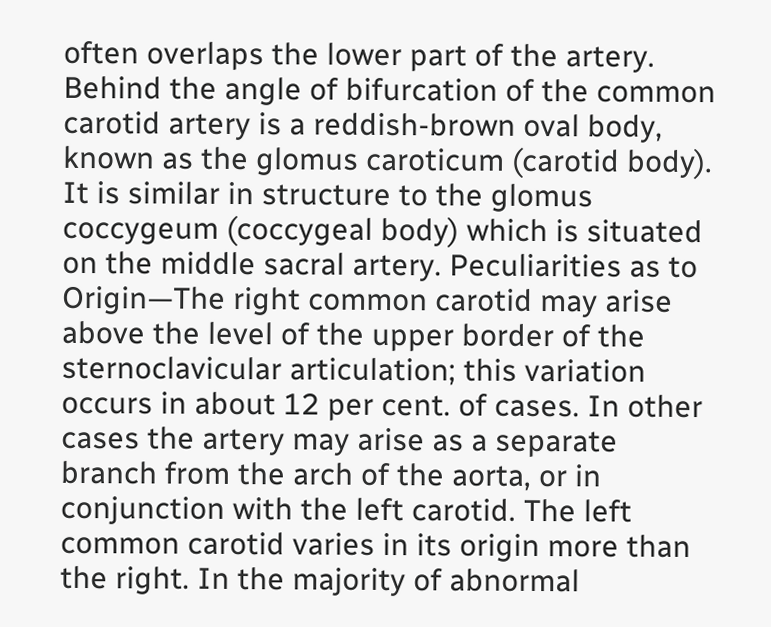often overlaps the lower part of the artery. Behind the angle of bifurcation of the common carotid artery is a reddish-brown oval body, known as the glomus caroticum (carotid body). It is similar in structure to the glomus coccygeum (coccygeal body) which is situated on the middle sacral artery. Peculiarities as to Origin—The right common carotid may arise above the level of the upper border of the sternoclavicular articulation; this variation occurs in about 12 per cent. of cases. In other cases the artery may arise as a separate branch from the arch of the aorta, or in conjunction with the left carotid. The left common carotid varies in its origin more than the right. In the majority of abnormal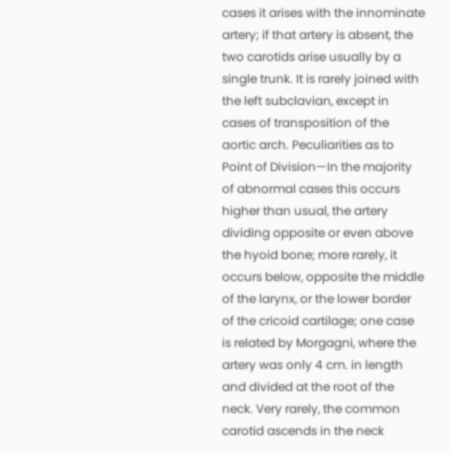cases it arises with the innominate artery; if that artery is absent, the two carotids arise usually by a single trunk. It is rarely joined with the left subclavian, except in cases of transposition of the aortic arch. Peculiarities as to Point of Division—In the majority of abnormal cases this occurs higher than usual, the artery dividing opposite or even above the hyoid bone; more rarely, it occurs below, opposite the middle of the larynx, or the lower border of the cricoid cartilage; one case is related by Morgagni, where the artery was only 4 cm. in length and divided at the root of the neck. Very rarely, the common carotid ascends in the neck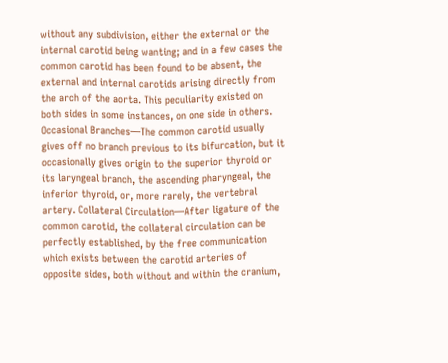without any subdivision, either the external or the internal carotid being wanting; and in a few cases the common carotid has been found to be absent, the external and internal carotids arising directly from the arch of the aorta. This peculiarity existed on both sides in some instances, on one side in others. Occasional Branches—The common carotid usually gives off no branch previous to its bifurcation, but it occasionally gives origin to the superior thyroid or its laryngeal branch, the ascending pharyngeal, the inferior thyroid, or, more rarely, the vertebral artery. Collateral Circulation—After ligature of the common carotid, the collateral circulation can be perfectly established, by the free communication which exists between the carotid arteries of opposite sides, both without and within the cranium,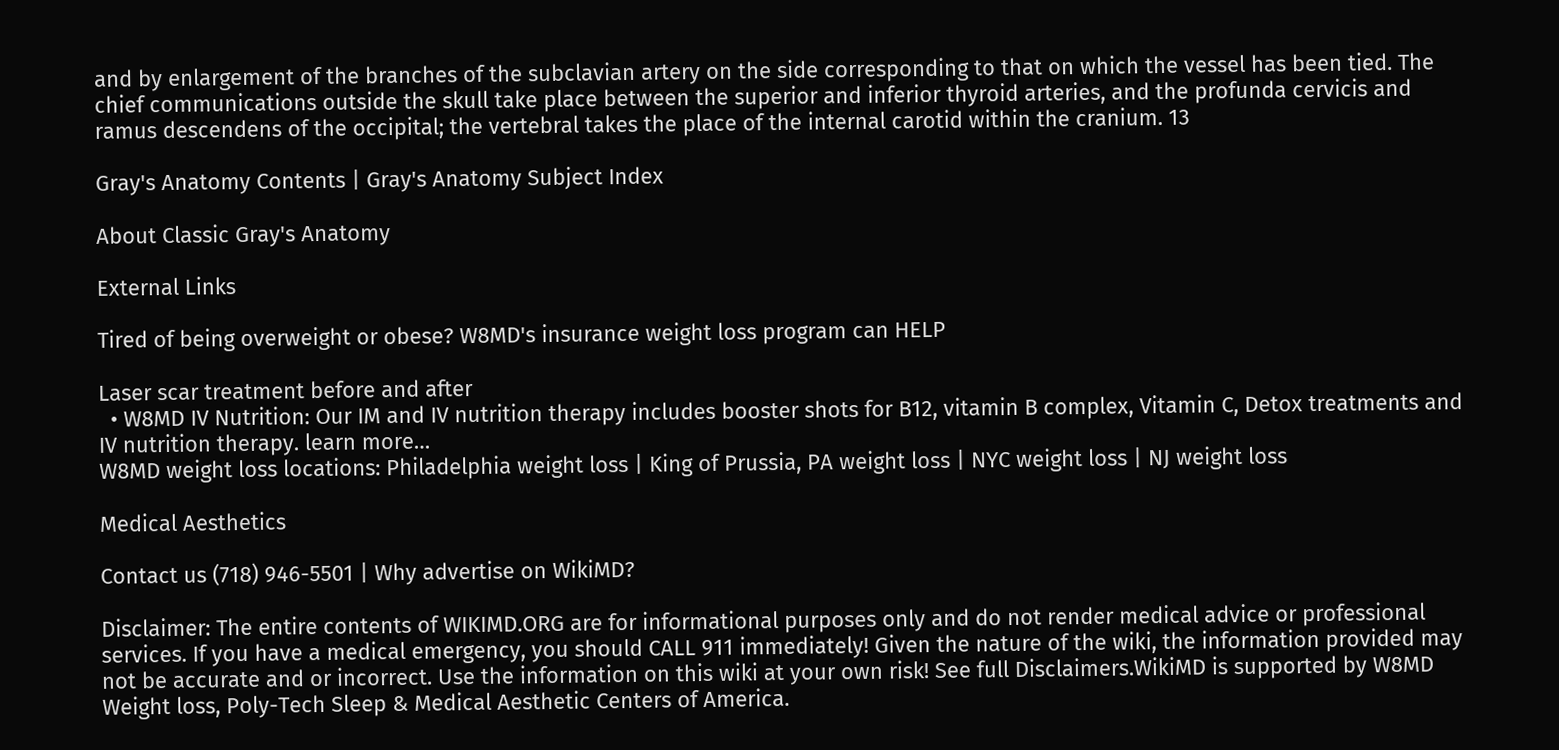and by enlargement of the branches of the subclavian artery on the side corresponding to that on which the vessel has been tied. The chief communications outside the skull take place between the superior and inferior thyroid arteries, and the profunda cervicis and ramus descendens of the occipital; the vertebral takes the place of the internal carotid within the cranium. 13

Gray's Anatomy Contents | Gray's Anatomy Subject Index

About Classic Gray's Anatomy

External Links

Tired of being overweight or obese? W8MD's insurance weight loss program can HELP

Laser scar treatment before and after
  • W8MD IV Nutrition: Our IM and IV nutrition therapy includes booster shots for B12, vitamin B complex, Vitamin C, Detox treatments and IV nutrition therapy. learn more…
W8MD weight loss locations: Philadelphia weight loss | King of Prussia, PA weight loss | NYC weight loss | NJ weight loss

Medical Aesthetics

Contact us (718) 946-5501 | Why advertise on WikiMD?

Disclaimer: The entire contents of WIKIMD.ORG are for informational purposes only and do not render medical advice or professional services. If you have a medical emergency, you should CALL 911 immediately! Given the nature of the wiki, the information provided may not be accurate and or incorrect. Use the information on this wiki at your own risk! See full Disclaimers.WikiMD is supported by W8MD Weight loss, Poly-Tech Sleep & Medical Aesthetic Centers of America.